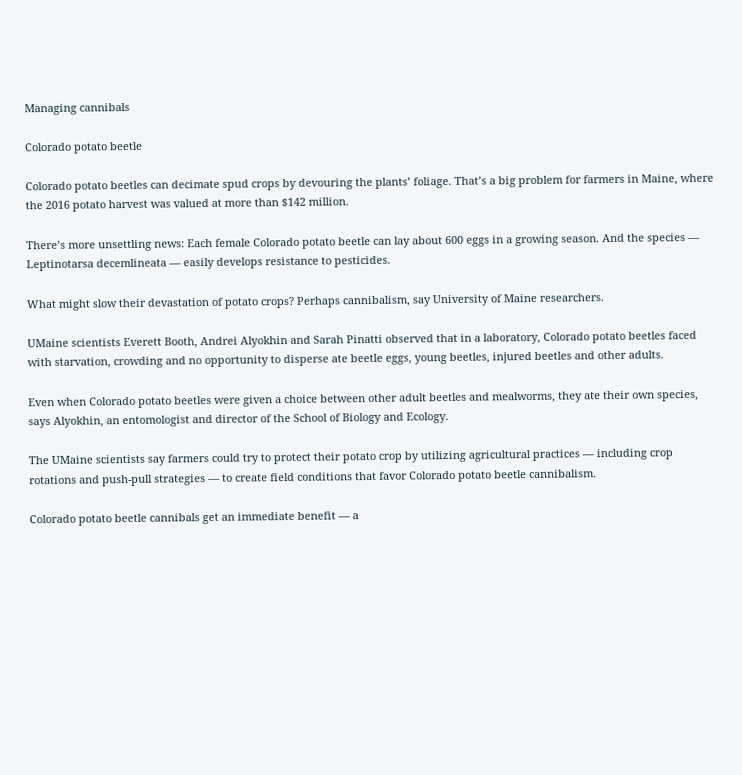Managing cannibals

Colorado potato beetle

Colorado potato beetles can decimate spud crops by devouring the plants’ foliage. That’s a big problem for farmers in Maine, where the 2016 potato harvest was valued at more than $142 million.

There’s more unsettling news: Each female Colorado potato beetle can lay about 600 eggs in a growing season. And the species — Leptinotarsa decemlineata — easily develops resistance to pesticides.

What might slow their devastation of potato crops? Perhaps cannibalism, say University of Maine researchers.

UMaine scientists Everett Booth, Andrei Alyokhin and Sarah Pinatti observed that in a laboratory, Colorado potato beetles faced with starvation, crowding and no opportunity to disperse ate beetle eggs, young beetles, injured beetles and other adults.

Even when Colorado potato beetles were given a choice between other adult beetles and mealworms, they ate their own species, says Alyokhin, an entomologist and director of the School of Biology and Ecology.

The UMaine scientists say farmers could try to protect their potato crop by utilizing agricultural practices — including crop rotations and push-pull strategies — to create field conditions that favor Colorado potato beetle cannibalism.

Colorado potato beetle cannibals get an immediate benefit — a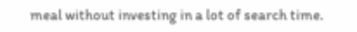meal without investing in a lot of search time.